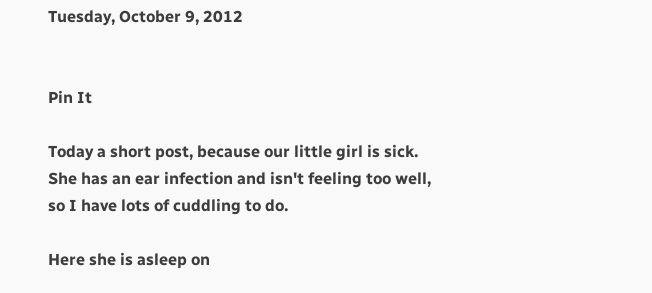Tuesday, October 9, 2012


Pin It

Today a short post, because our little girl is sick.
She has an ear infection and isn't feeling too well,
so I have lots of cuddling to do.

Here she is asleep on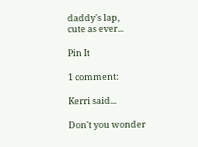daddy's lap,
cute as ever...

Pin It

1 comment:

Kerri said...

Don't you wonder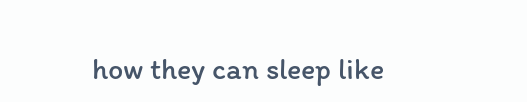how they can sleep like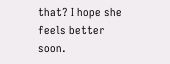that? I hope she feels better soon.